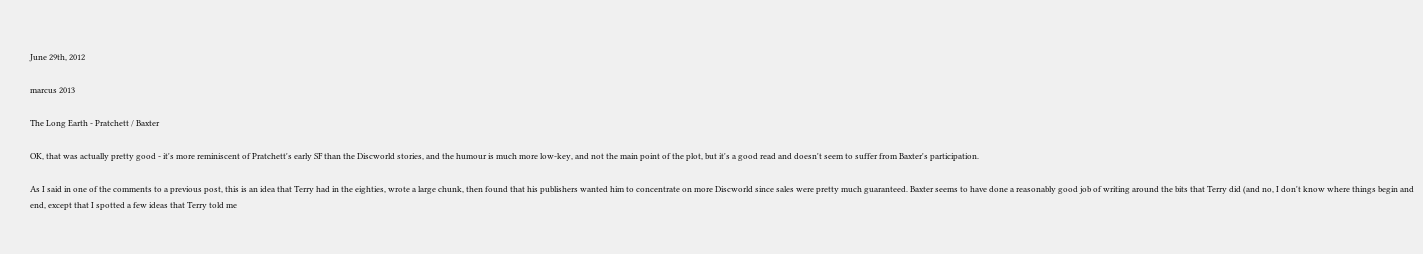June 29th, 2012

marcus 2013

The Long Earth - Pratchett / Baxter

OK, that was actually pretty good - it's more reminiscent of Pratchett's early SF than the Discworld stories, and the humour is much more low-key, and not the main point of the plot, but it's a good read and doesn't seem to suffer from Baxter's participation.

As I said in one of the comments to a previous post, this is an idea that Terry had in the eighties, wrote a large chunk, then found that his publishers wanted him to concentrate on more Discworld since sales were pretty much guaranteed. Baxter seems to have done a reasonably good job of writing around the bits that Terry did (and no, I don't know where things begin and end, except that I spotted a few ideas that Terry told me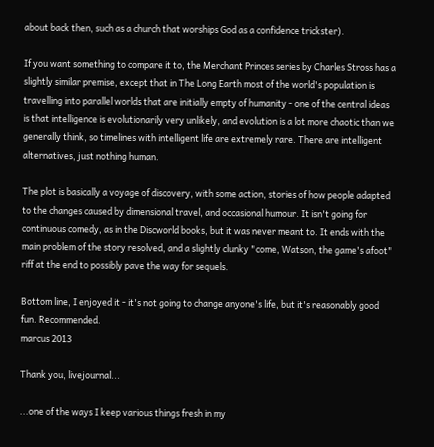about back then, such as a church that worships God as a confidence trickster).

If you want something to compare it to, the Merchant Princes series by Charles Stross has a slightly similar premise, except that in The Long Earth most of the world's population is travelling into parallel worlds that are initially empty of humanity - one of the central ideas is that intelligence is evolutionarily very unlikely, and evolution is a lot more chaotic than we generally think, so timelines with intelligent life are extremely rare. There are intelligent alternatives, just nothing human.

The plot is basically a voyage of discovery, with some action, stories of how people adapted to the changes caused by dimensional travel, and occasional humour. It isn't going for continuous comedy, as in the Discworld books, but it was never meant to. It ends with the main problem of the story resolved, and a slightly clunky "come, Watson, the game's afoot" riff at the end to possibly pave the way for sequels.

Bottom line, I enjoyed it - it's not going to change anyone's life, but it's reasonably good fun. Recommended.
marcus 2013

Thank you, livejournal...

...one of the ways I keep various things fresh in my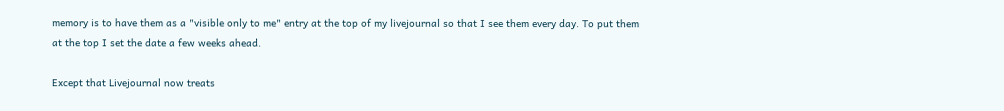memory is to have them as a "visible only to me" entry at the top of my livejournal so that I see them every day. To put them at the top I set the date a few weeks ahead.

Except that Livejournal now treats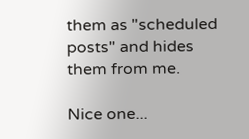them as "scheduled posts" and hides them from me.

Nice one...